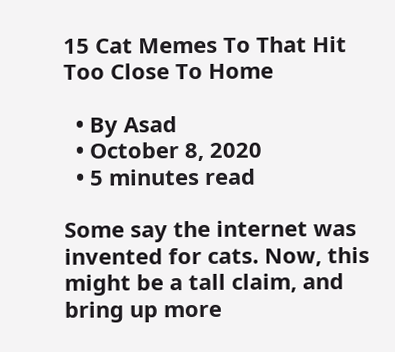15 Cat Memes To That Hit Too Close To Home

  • By Asad
  • October 8, 2020
  • 5 minutes read

Some say the internet was invented for cats. Now, this might be a tall claim, and bring up more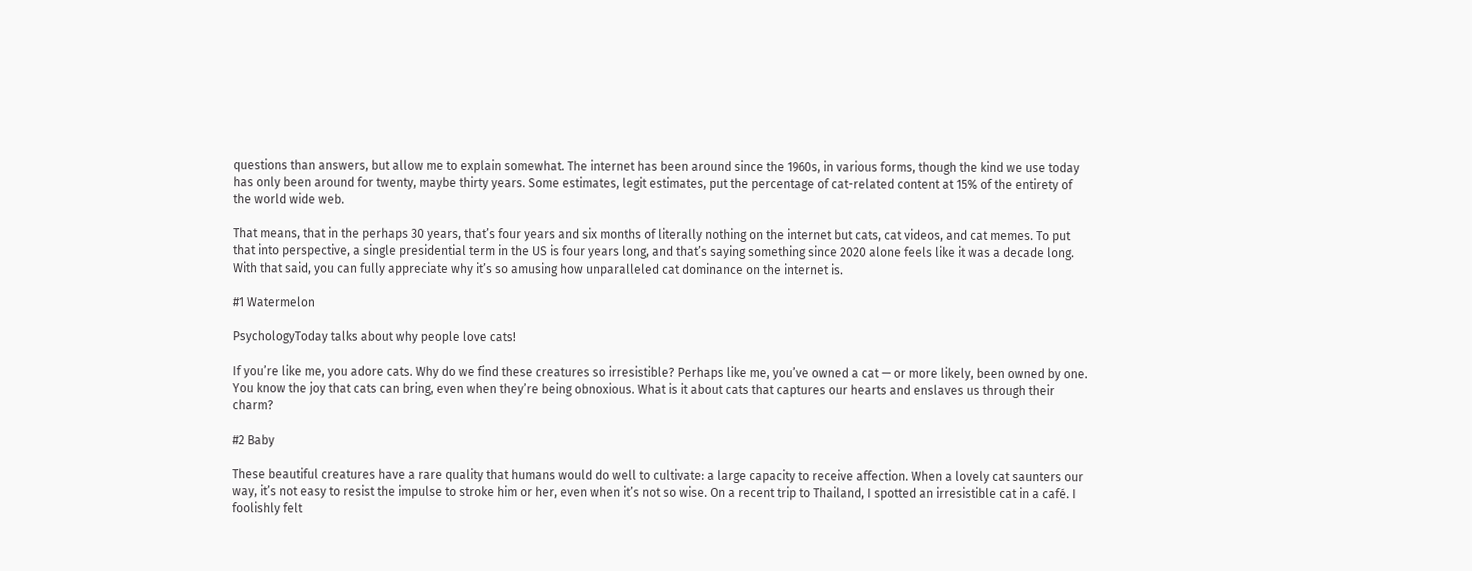questions than answers, but allow me to explain somewhat. The internet has been around since the 1960s, in various forms, though the kind we use today has only been around for twenty, maybe thirty years. Some estimates, legit estimates, put the percentage of cat-related content at 15% of the entirety of the world wide web.

That means, that in the perhaps 30 years, that’s four years and six months of literally nothing on the internet but cats, cat videos, and cat memes. To put that into perspective, a single presidential term in the US is four years long, and that’s saying something since 2020 alone feels like it was a decade long. With that said, you can fully appreciate why it’s so amusing how unparalleled cat dominance on the internet is.

#1 Watermelon

PsychologyToday talks about why people love cats!

If you’re like me, you adore cats. Why do we find these creatures so irresistible? Perhaps like me, you’ve owned a cat — or more likely, been owned by one. You know the joy that cats can bring, even when they’re being obnoxious. What is it about cats that captures our hearts and enslaves us through their charm?

#2 Baby

These beautiful creatures have a rare quality that humans would do well to cultivate: a large capacity to receive affection. When a lovely cat saunters our way, it’s not easy to resist the impulse to stroke him or her, even when it’s not so wise. On a recent trip to Thailand, I spotted an irresistible cat in a café. I foolishly felt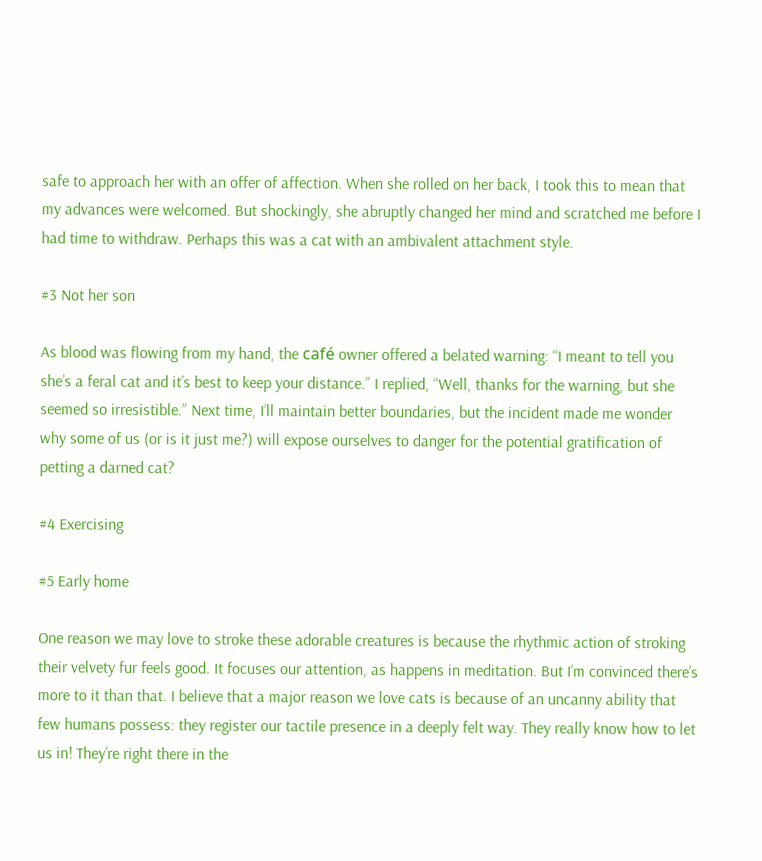safe to approach her with an offer of affection. When she rolled on her back, I took this to mean that my advances were welcomed. But shockingly, she abruptly changed her mind and scratched me before I had time to withdraw. Perhaps this was a cat with an ambivalent attachment style.

#3 Not her son

As blood was flowing from my hand, the café owner offered a belated warning: “I meant to tell you she’s a feral cat and it’s best to keep your distance.” I replied, “Well, thanks for the warning, but she seemed so irresistible.” Next time, I’ll maintain better boundaries, but the incident made me wonder why some of us (or is it just me?) will expose ourselves to danger for the potential gratification of petting a darned cat?

#4 Exercising

#5 Early home

One reason we may love to stroke these adorable creatures is because the rhythmic action of stroking their velvety fur feels good. It focuses our attention, as happens in meditation. But I’m convinced there’s more to it than that. I believe that a major reason we love cats is because of an uncanny ability that few humans possess: they register our tactile presence in a deeply felt way. They really know how to let us in! They’re right there in the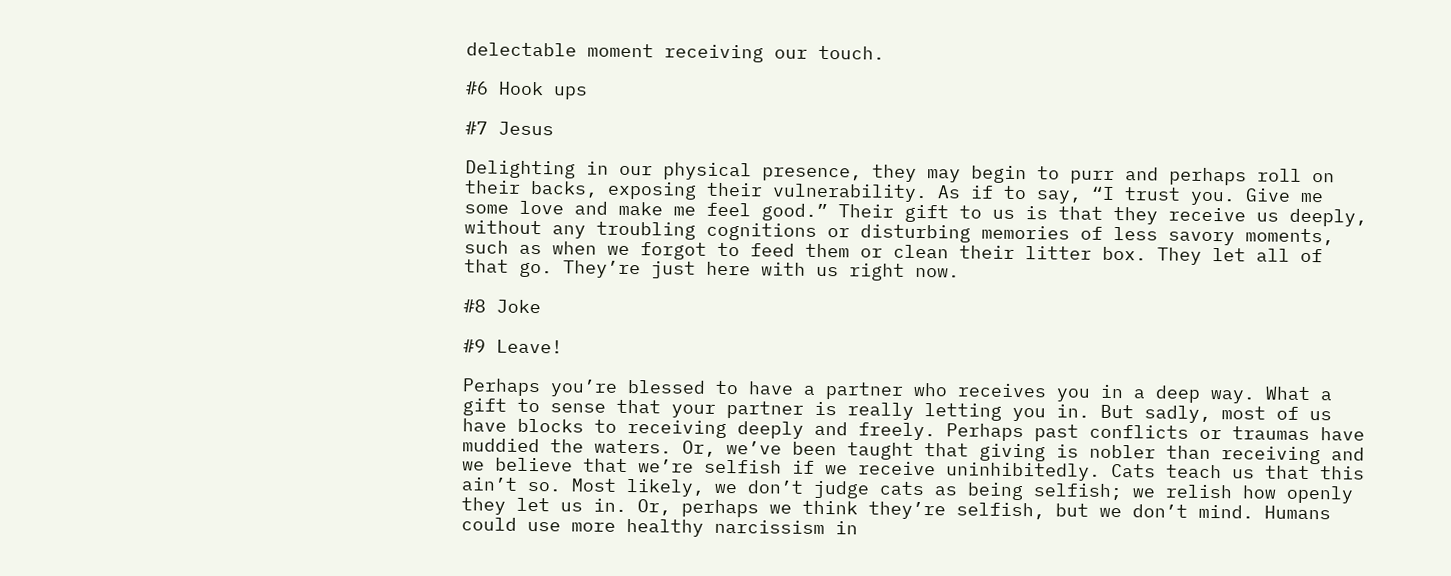delectable moment receiving our touch.

#6 Hook ups

#7 Jesus

Delighting in our physical presence, they may begin to purr and perhaps roll on their backs, exposing their vulnerability. As if to say, “I trust you. Give me some love and make me feel good.” Their gift to us is that they receive us deeply, without any troubling cognitions or disturbing memories of less savory moments, such as when we forgot to feed them or clean their litter box. They let all of that go. They’re just here with us right now.

#8 Joke

#9 Leave!

Perhaps you’re blessed to have a partner who receives you in a deep way. What a gift to sense that your partner is really letting you in. But sadly, most of us have blocks to receiving deeply and freely. Perhaps past conflicts or traumas have muddied the waters. Or, we’ve been taught that giving is nobler than receiving and we believe that we’re selfish if we receive uninhibitedly. Cats teach us that this ain’t so. Most likely, we don’t judge cats as being selfish; we relish how openly they let us in. Or, perhaps we think they’re selfish, but we don’t mind. Humans could use more healthy narcissism in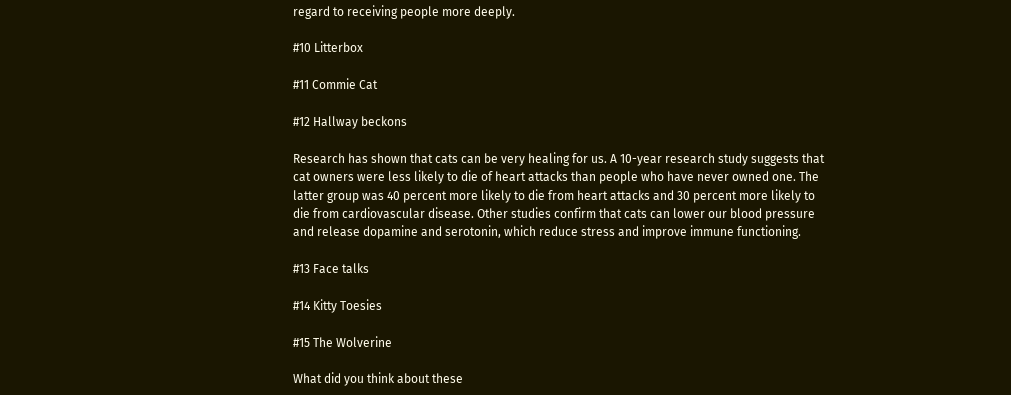regard to receiving people more deeply.

#10 Litterbox

#11 Commie Cat

#12 Hallway beckons

Research has shown that cats can be very healing for us. A 10-year research study suggests that cat owners were less likely to die of heart attacks than people who have never owned one. The latter group was 40 percent more likely to die from heart attacks and 30 percent more likely to die from cardiovascular disease. Other studies confirm that cats can lower our blood pressure and release dopamine and serotonin, which reduce stress and improve immune functioning.

#13 Face talks

#14 Kitty Toesies

#15 The Wolverine

What did you think about these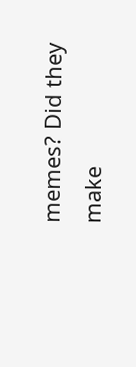memes? Did they make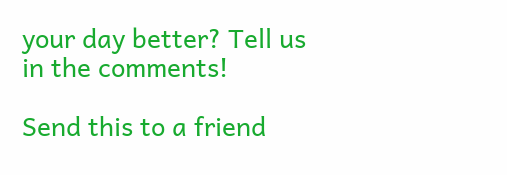your day better? Tell us in the comments!

Send this to a friend